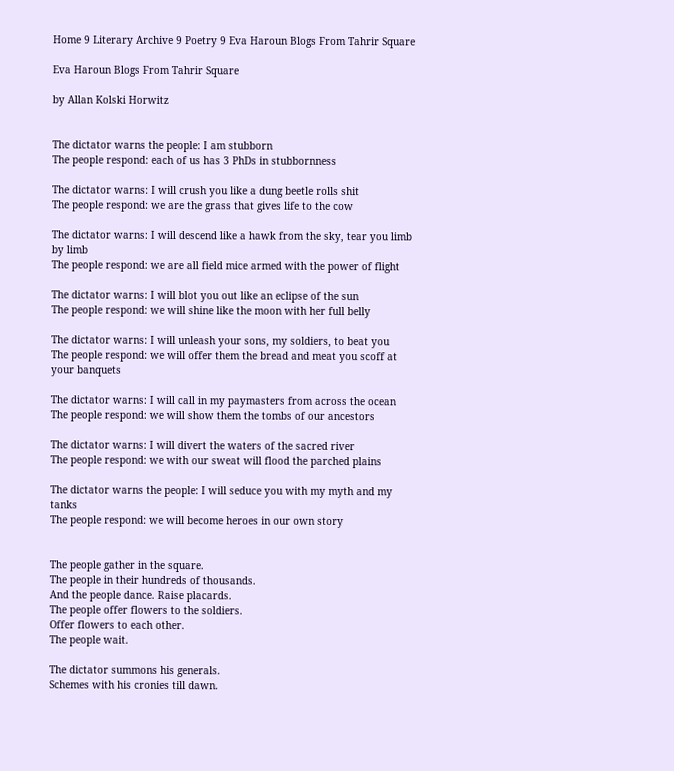Home 9 Literary Archive 9 Poetry 9 Eva Haroun Blogs From Tahrir Square

Eva Haroun Blogs From Tahrir Square

by Allan Kolski Horwitz


The dictator warns the people: I am stubborn
The people respond: each of us has 3 PhDs in stubbornness

The dictator warns: I will crush you like a dung beetle rolls shit
The people respond: we are the grass that gives life to the cow

The dictator warns: I will descend like a hawk from the sky, tear you limb by limb
The people respond: we are all field mice armed with the power of flight

The dictator warns: I will blot you out like an eclipse of the sun
The people respond: we will shine like the moon with her full belly

The dictator warns: I will unleash your sons, my soldiers, to beat you
The people respond: we will offer them the bread and meat you scoff at your banquets

The dictator warns: I will call in my paymasters from across the ocean
The people respond: we will show them the tombs of our ancestors

The dictator warns: I will divert the waters of the sacred river
The people respond: we with our sweat will flood the parched plains

The dictator warns the people: I will seduce you with my myth and my tanks
The people respond: we will become heroes in our own story


The people gather in the square.
The people in their hundreds of thousands.
And the people dance. Raise placards.
The people offer flowers to the soldiers.
Offer flowers to each other.
The people wait.

The dictator summons his generals.
Schemes with his cronies till dawn.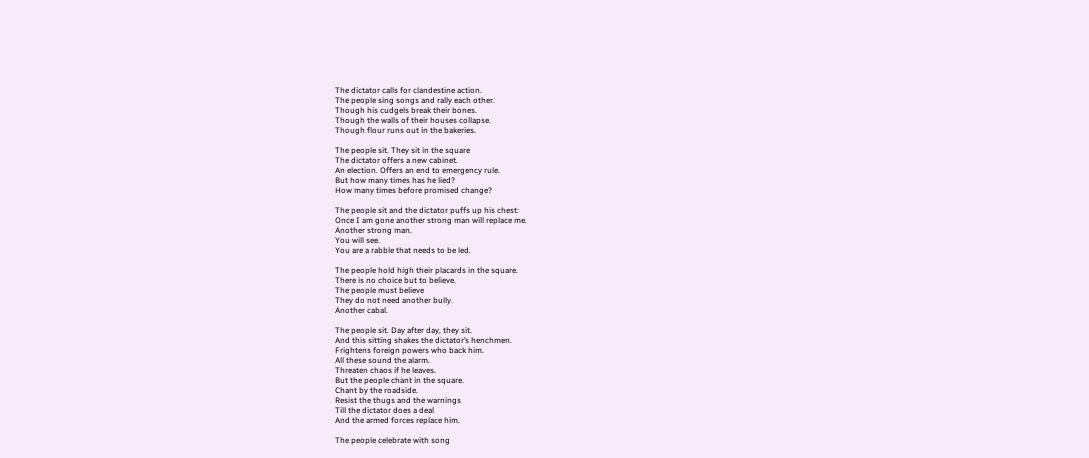The dictator calls for clandestine action.
The people sing songs and rally each other.
Though his cudgels break their bones.
Though the walls of their houses collapse.
Though flour runs out in the bakeries.

The people sit. They sit in the square
The dictator offers a new cabinet.
An election. Offers an end to emergency rule.
But how many times has he lied?
How many times before promised change?

The people sit and the dictator puffs up his chest:
Once I am gone another strong man will replace me.
Another strong man.
You will see.
You are a rabble that needs to be led.

The people hold high their placards in the square.
There is no choice but to believe.
The people must believe
They do not need another bully.
Another cabal.

The people sit. Day after day, they sit.
And this sitting shakes the dictator’s henchmen.
Frightens foreign powers who back him.
All these sound the alarm.
Threaten chaos if he leaves.
But the people chant in the square.
Chant by the roadside.
Resist the thugs and the warnings
Till the dictator does a deal
And the armed forces replace him.

The people celebrate with song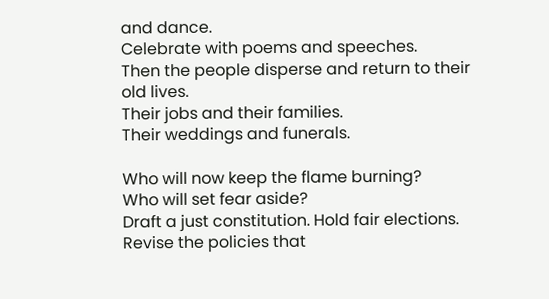and dance.
Celebrate with poems and speeches.
Then the people disperse and return to their old lives.
Their jobs and their families.
Their weddings and funerals.

Who will now keep the flame burning?
Who will set fear aside?
Draft a just constitution. Hold fair elections.
Revise the policies that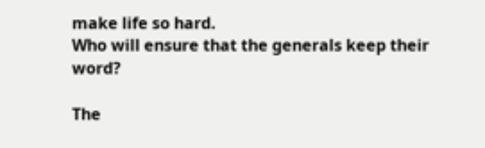make life so hard.
Who will ensure that the generals keep their word?

The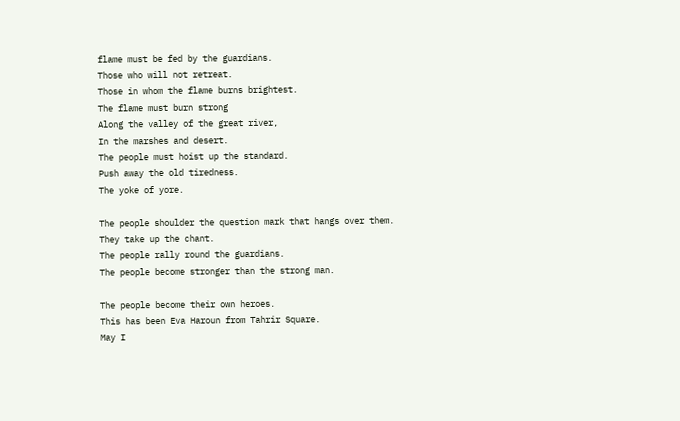flame must be fed by the guardians.
Those who will not retreat.
Those in whom the flame burns brightest.
The flame must burn strong
Along the valley of the great river,
In the marshes and desert.
The people must hoist up the standard.
Push away the old tiredness.
The yoke of yore.

The people shoulder the question mark that hangs over them.
They take up the chant.
The people rally round the guardians.
The people become stronger than the strong man.

The people become their own heroes.
This has been Eva Haroun from Tahrir Square.
May I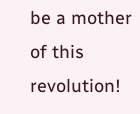be a mother of this revolution!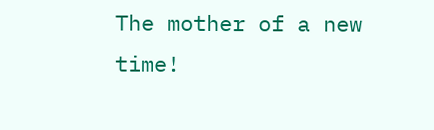The mother of a new time!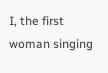I, the first woman singing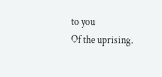to you
Of the uprising.